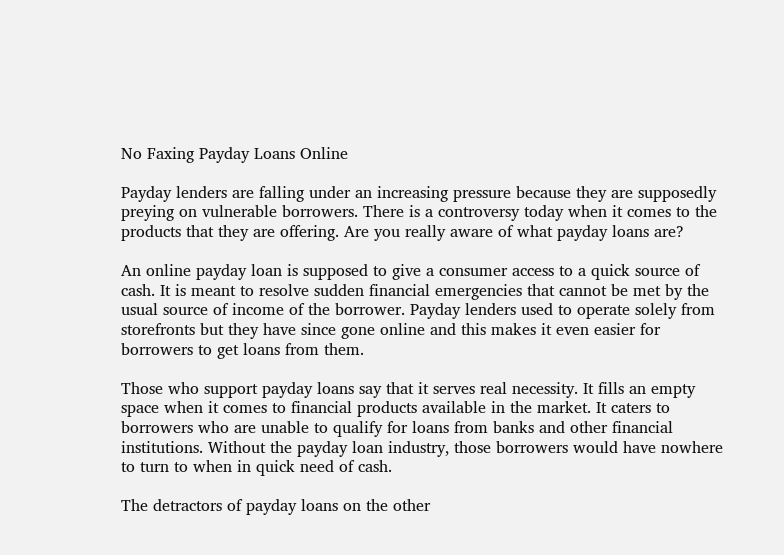No Faxing Payday Loans Online

Payday lenders are falling under an increasing pressure because they are supposedly preying on vulnerable borrowers. There is a controversy today when it comes to the products that they are offering. Are you really aware of what payday loans are?

An online payday loan is supposed to give a consumer access to a quick source of cash. It is meant to resolve sudden financial emergencies that cannot be met by the usual source of income of the borrower. Payday lenders used to operate solely from storefronts but they have since gone online and this makes it even easier for borrowers to get loans from them.

Those who support payday loans say that it serves real necessity. It fills an empty space when it comes to financial products available in the market. It caters to borrowers who are unable to qualify for loans from banks and other financial institutions. Without the payday loan industry, those borrowers would have nowhere to turn to when in quick need of cash.

The detractors of payday loans on the other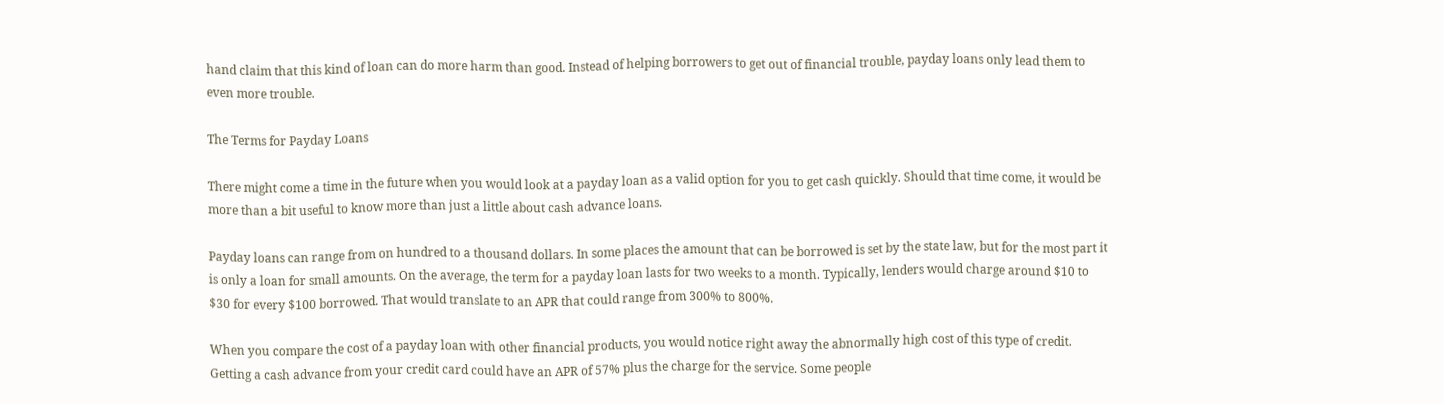hand claim that this kind of loan can do more harm than good. Instead of helping borrowers to get out of financial trouble, payday loans only lead them to even more trouble.

The Terms for Payday Loans

There might come a time in the future when you would look at a payday loan as a valid option for you to get cash quickly. Should that time come, it would be more than a bit useful to know more than just a little about cash advance loans.

Payday loans can range from on hundred to a thousand dollars. In some places the amount that can be borrowed is set by the state law, but for the most part it is only a loan for small amounts. On the average, the term for a payday loan lasts for two weeks to a month. Typically, lenders would charge around $10 to $30 for every $100 borrowed. That would translate to an APR that could range from 300% to 800%.

When you compare the cost of a payday loan with other financial products, you would notice right away the abnormally high cost of this type of credit. Getting a cash advance from your credit card could have an APR of 57% plus the charge for the service. Some people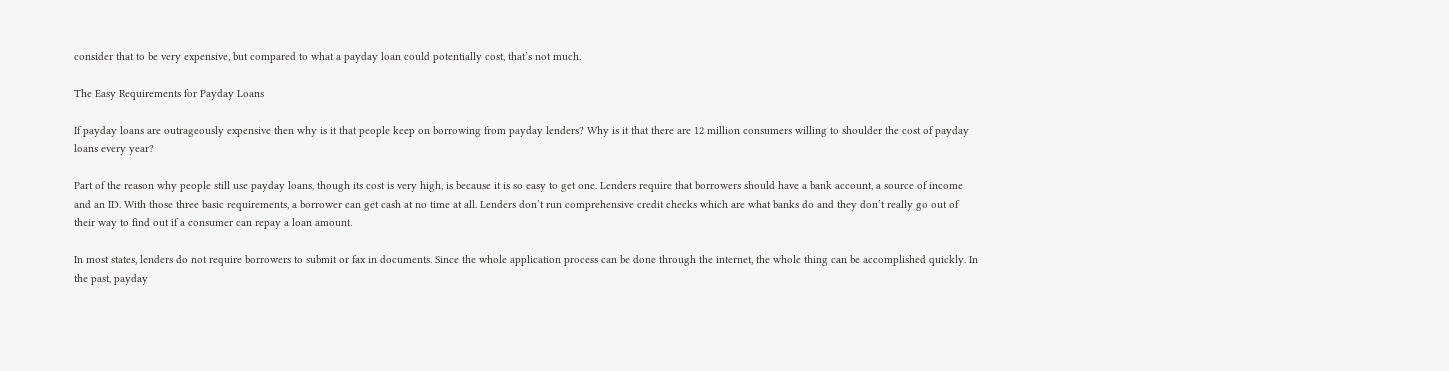consider that to be very expensive, but compared to what a payday loan could potentially cost, that’s not much.

The Easy Requirements for Payday Loans

If payday loans are outrageously expensive then why is it that people keep on borrowing from payday lenders? Why is it that there are 12 million consumers willing to shoulder the cost of payday loans every year?

Part of the reason why people still use payday loans, though its cost is very high, is because it is so easy to get one. Lenders require that borrowers should have a bank account, a source of income and an ID. With those three basic requirements, a borrower can get cash at no time at all. Lenders don’t run comprehensive credit checks which are what banks do and they don’t really go out of their way to find out if a consumer can repay a loan amount.

In most states, lenders do not require borrowers to submit or fax in documents. Since the whole application process can be done through the internet, the whole thing can be accomplished quickly. In the past, payday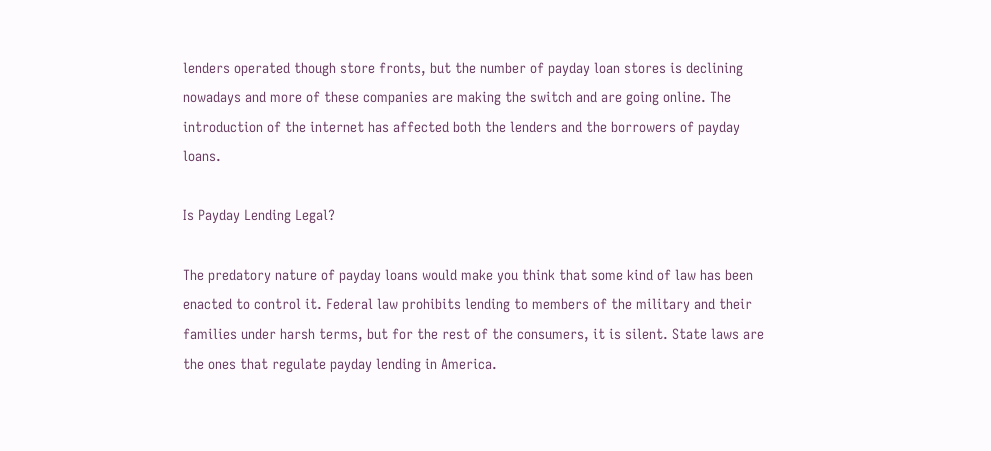lenders operated though store fronts, but the number of payday loan stores is declining nowadays and more of these companies are making the switch and are going online. The introduction of the internet has affected both the lenders and the borrowers of payday loans.

Is Payday Lending Legal?

The predatory nature of payday loans would make you think that some kind of law has been enacted to control it. Federal law prohibits lending to members of the military and their families under harsh terms, but for the rest of the consumers, it is silent. State laws are the ones that regulate payday lending in America.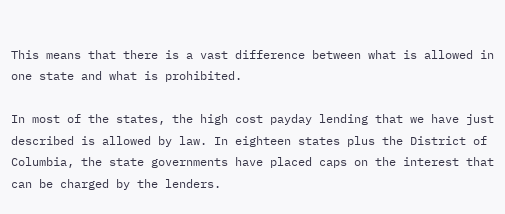This means that there is a vast difference between what is allowed in one state and what is prohibited.

In most of the states, the high cost payday lending that we have just described is allowed by law. In eighteen states plus the District of Columbia, the state governments have placed caps on the interest that can be charged by the lenders.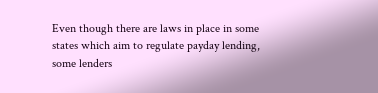Even though there are laws in place in some states which aim to regulate payday lending, some lenders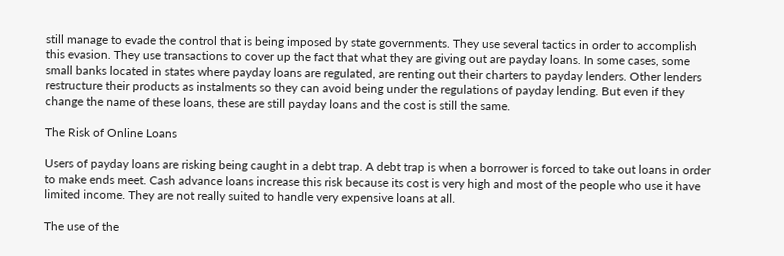still manage to evade the control that is being imposed by state governments. They use several tactics in order to accomplish this evasion. They use transactions to cover up the fact that what they are giving out are payday loans. In some cases, some small banks located in states where payday loans are regulated, are renting out their charters to payday lenders. Other lenders restructure their products as instalments so they can avoid being under the regulations of payday lending. But even if they change the name of these loans, these are still payday loans and the cost is still the same.

The Risk of Online Loans

Users of payday loans are risking being caught in a debt trap. A debt trap is when a borrower is forced to take out loans in order to make ends meet. Cash advance loans increase this risk because its cost is very high and most of the people who use it have limited income. They are not really suited to handle very expensive loans at all.

The use of the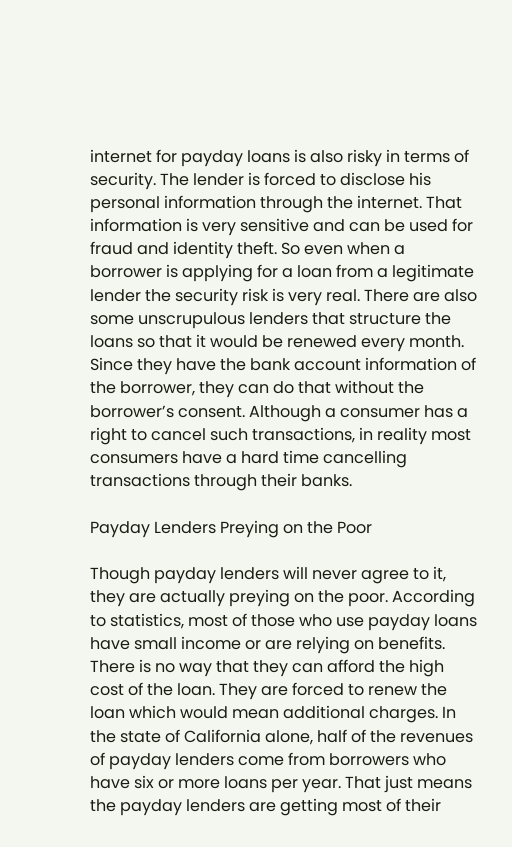internet for payday loans is also risky in terms of security. The lender is forced to disclose his personal information through the internet. That information is very sensitive and can be used for fraud and identity theft. So even when a borrower is applying for a loan from a legitimate lender the security risk is very real. There are also some unscrupulous lenders that structure the loans so that it would be renewed every month. Since they have the bank account information of the borrower, they can do that without the borrower’s consent. Although a consumer has a right to cancel such transactions, in reality most consumers have a hard time cancelling transactions through their banks.

Payday Lenders Preying on the Poor

Though payday lenders will never agree to it, they are actually preying on the poor. According to statistics, most of those who use payday loans have small income or are relying on benefits. There is no way that they can afford the high cost of the loan. They are forced to renew the loan which would mean additional charges. In the state of California alone, half of the revenues of payday lenders come from borrowers who have six or more loans per year. That just means the payday lenders are getting most of their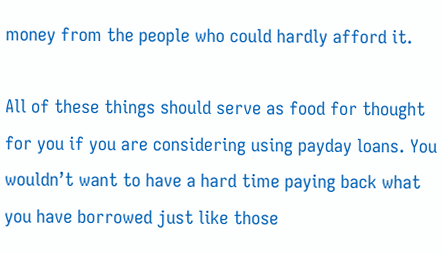money from the people who could hardly afford it.

All of these things should serve as food for thought for you if you are considering using payday loans. You wouldn’t want to have a hard time paying back what you have borrowed just like those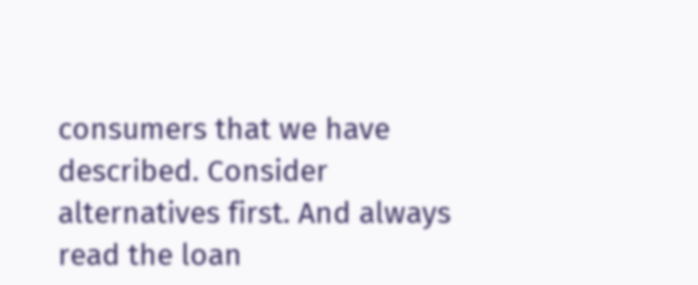consumers that we have described. Consider alternatives first. And always read the loan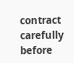contract carefully before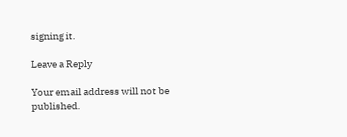signing it.

Leave a Reply

Your email address will not be published.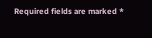Required fields are marked *